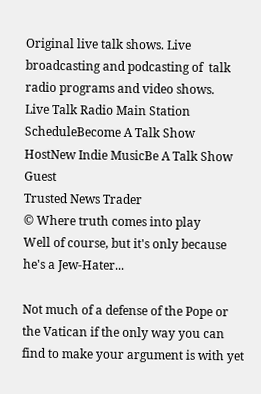Original live talk shows. Live broadcasting and podcasting of  talk radio programs and video shows.
Live Talk Radio Main Station ScheduleBecome A Talk Show HostNew Indie MusicBe A Talk Show Guest
Trusted News Trader
© Where truth comes into play
Well of course, but it's only because he's a Jew-Hater...

Not much of a defense of the Pope or the Vatican if the only way you can find to make your argument is with yet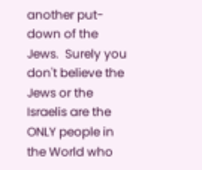another put-down of the Jews.  Surely you don't believe the Jews or the Israelis are the ONLY people in the World who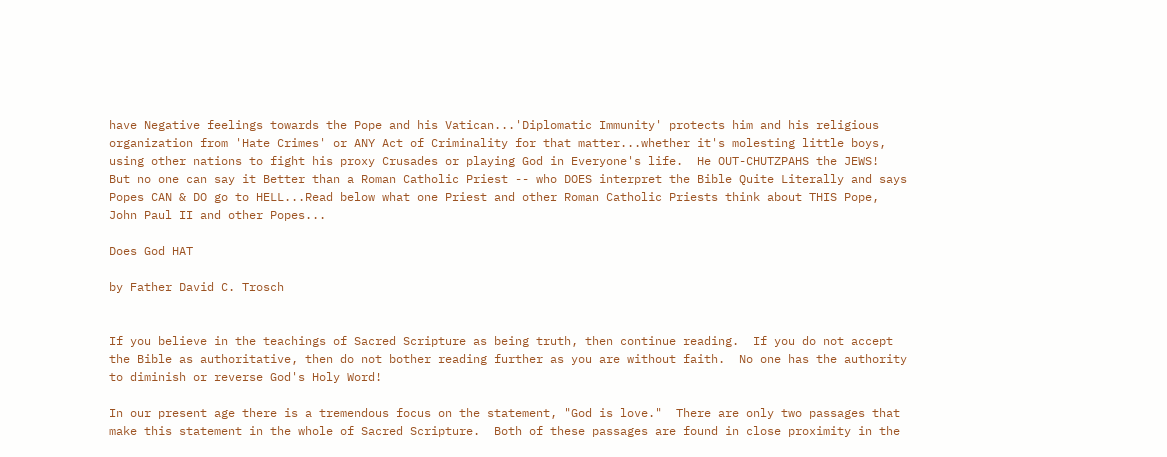have Negative feelings towards the Pope and his Vatican...'Diplomatic Immunity' protects him and his religious organization from 'Hate Crimes' or ANY Act of Criminality for that matter...whether it's molesting little boys, using other nations to fight his proxy Crusades or playing God in Everyone's life.  He OUT-CHUTZPAHS the JEWS!  But no one can say it Better than a Roman Catholic Priest -- who DOES interpret the Bible Quite Literally and says Popes CAN & DO go to HELL...Read below what one Priest and other Roman Catholic Priests think about THIS Pope, John Paul II and other Popes...

Does God HAT

by Father David C. Trosch


If you believe in the teachings of Sacred Scripture as being truth, then continue reading.  If you do not accept the Bible as authoritative, then do not bother reading further as you are without faith.  No one has the authority to diminish or reverse God's Holy Word!

In our present age there is a tremendous focus on the statement, "God is love."  There are only two passages that make this statement in the whole of Sacred Scripture.  Both of these passages are found in close proximity in the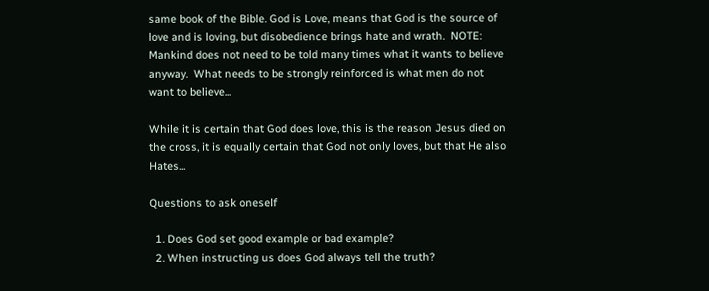same book of the Bible. God is Love, means that God is the source of love and is loving, but disobedience brings hate and wrath.  NOTE: Mankind does not need to be told many times what it wants to believe anyway.  What needs to be strongly reinforced is what men do not want to believe...

While it is certain that God does love, this is the reason Jesus died on the cross, it is equally certain that God not only loves, but that He also Hates...

Questions to ask oneself

  1. Does God set good example or bad example?
  2. When instructing us does God always tell the truth?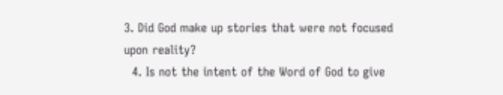3. Did God make up stories that were not focused upon reality?
  4. Is not the intent of the Word of God to give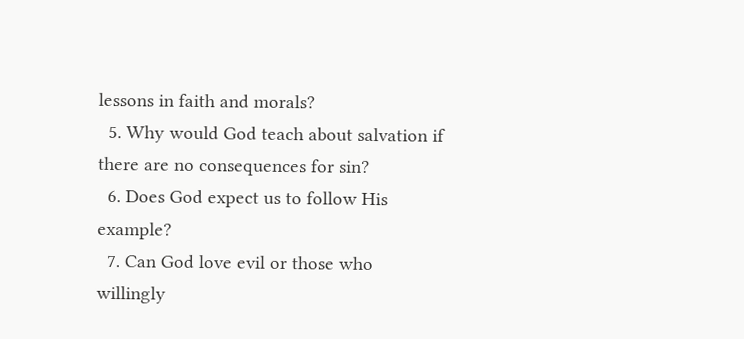lessons in faith and morals?
  5. Why would God teach about salvation if there are no consequences for sin?
  6. Does God expect us to follow His example?
  7. Can God love evil or those who willingly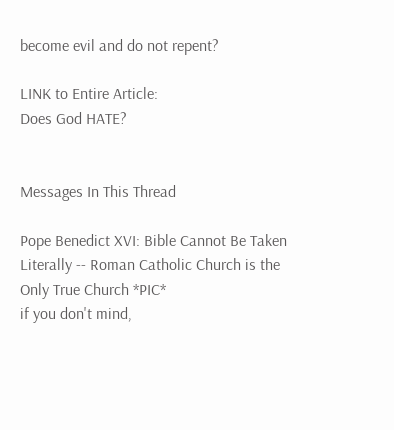become evil and do not repent?

LINK to Entire Article:
Does God HATE?


Messages In This Thread

Pope Benedict XVI: Bible Cannot Be Taken Literally -- Roman Catholic Church is the Only True Church *PIC*
if you don't mind,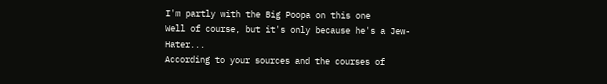I'm partly with the Big Poopa on this one
Well of course, but it's only because he's a Jew-Hater...
According to your sources and the courses of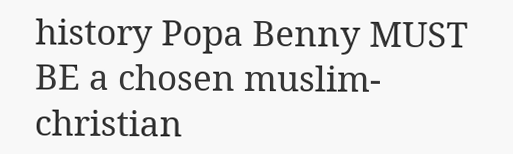history Popa Benny MUST BE a chosen muslim-christian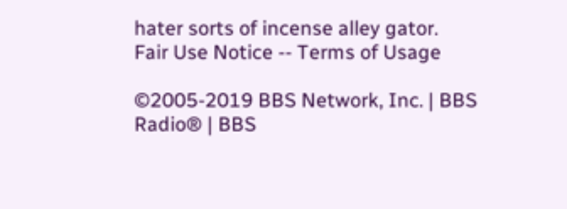hater sorts of incense alley gator.
Fair Use Notice -- Terms of Usage

©2005-2019 BBS Network, Inc. | BBS Radio® | BBS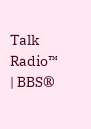Talk Radio™ | BBS®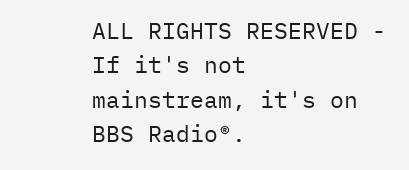ALL RIGHTS RESERVED - If it's not mainstream, it's on BBS Radio®.